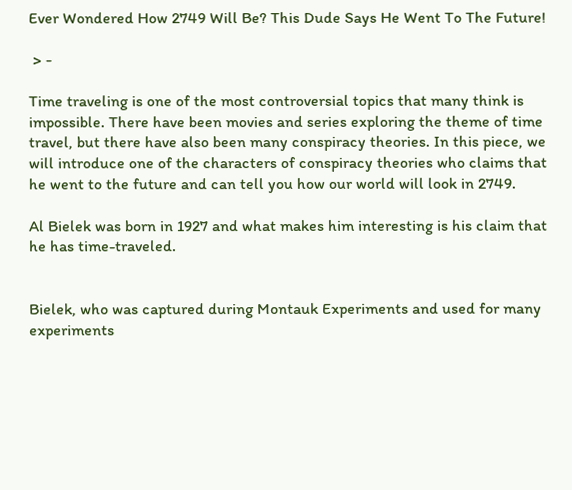Ever Wondered How 2749 Will Be? This Dude Says He Went To The Future!

 > -

Time traveling is one of the most controversial topics that many think is impossible. There have been movies and series exploring the theme of time travel, but there have also been many conspiracy theories. In this piece, we will introduce one of the characters of conspiracy theories who claims that he went to the future and can tell you how our world will look in 2749.

Al Bielek was born in 1927 and what makes him interesting is his claim that he has time-traveled.


Bielek, who was captured during Montauk Experiments and used for many experiments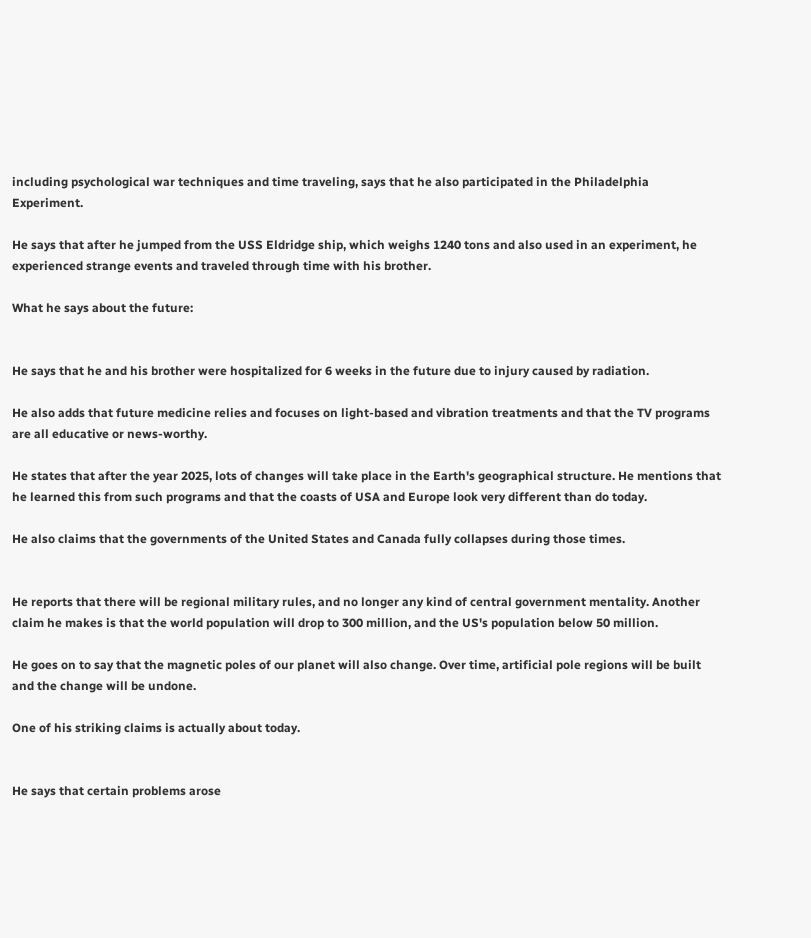including psychological war techniques and time traveling, says that he also participated in the Philadelphia Experiment.

He says that after he jumped from the USS Eldridge ship, which weighs 1240 tons and also used in an experiment, he experienced strange events and traveled through time with his brother.

What he says about the future:


He says that he and his brother were hospitalized for 6 weeks in the future due to injury caused by radiation.

He also adds that future medicine relies and focuses on light-based and vibration treatments and that the TV programs are all educative or news-worthy.

He states that after the year 2025, lots of changes will take place in the Earth's geographical structure. He mentions that he learned this from such programs and that the coasts of USA and Europe look very different than do today.

He also claims that the governments of the United States and Canada fully collapses during those times.


He reports that there will be regional military rules, and no longer any kind of central government mentality. Another claim he makes is that the world population will drop to 300 million, and the US's population below 50 million.

He goes on to say that the magnetic poles of our planet will also change. Over time, artificial pole regions will be built and the change will be undone.

One of his striking claims is actually about today.


He says that certain problems arose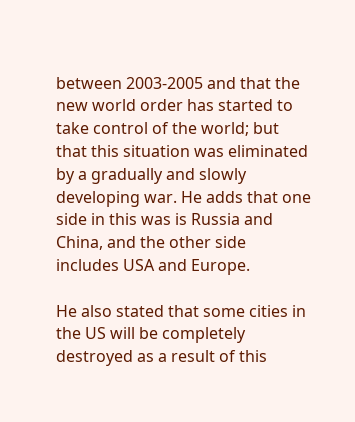between 2003-2005 and that the new world order has started to take control of the world; but that this situation was eliminated by a gradually and slowly developing war. He adds that one side in this was is Russia and China, and the other side includes USA and Europe.

He also stated that some cities in the US will be completely destroyed as a result of this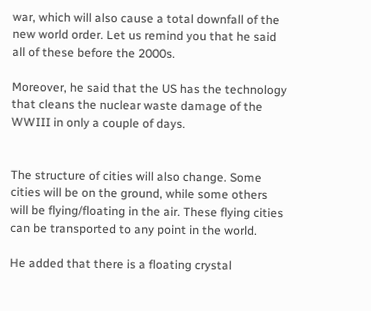war, which will also cause a total downfall of the new world order. Let us remind you that he said all of these before the 2000s.

Moreover, he said that the US has the technology that cleans the nuclear waste damage of the WWIII in only a couple of days.


The structure of cities will also change. Some cities will be on the ground, while some others will be flying/floating in the air. These flying cities can be transported to any point in the world.

He added that there is a floating crystal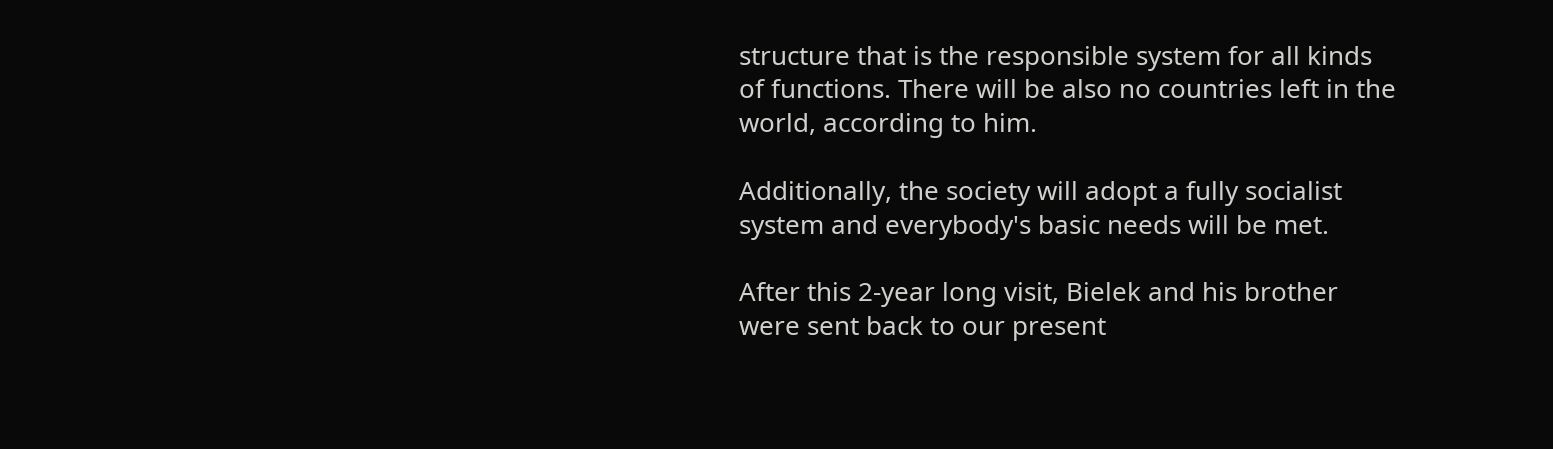structure that is the responsible system for all kinds of functions. There will be also no countries left in the world, according to him.

Additionally, the society will adopt a fully socialist system and everybody's basic needs will be met.

After this 2-year long visit, Bielek and his brother were sent back to our present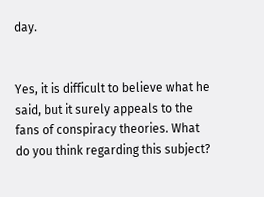day.


Yes, it is difficult to believe what he said, but it surely appeals to the fans of conspiracy theories. What do you think regarding this subject?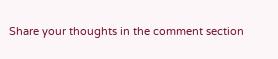Share your thoughts in the comment section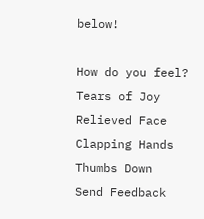below!

How do you feel?
Tears of Joy
Relieved Face
Clapping Hands
Thumbs Down
Send Feedback